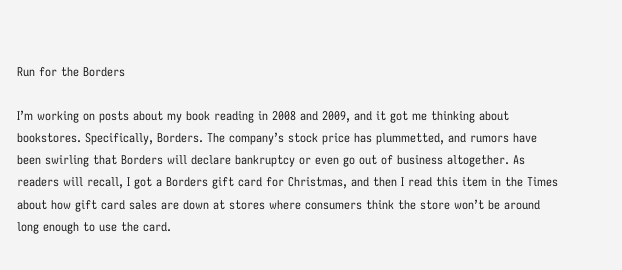Run for the Borders

I’m working on posts about my book reading in 2008 and 2009, and it got me thinking about bookstores. Specifically, Borders. The company’s stock price has plummetted, and rumors have been swirling that Borders will declare bankruptcy or even go out of business altogether. As readers will recall, I got a Borders gift card for Christmas, and then I read this item in the Times about how gift card sales are down at stores where consumers think the store won’t be around long enough to use the card.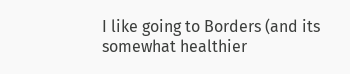I like going to Borders (and its somewhat healthier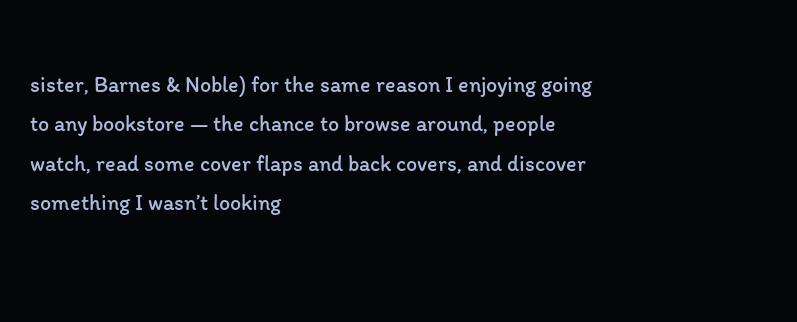sister, Barnes & Noble) for the same reason I enjoying going to any bookstore — the chance to browse around, people watch, read some cover flaps and back covers, and discover something I wasn’t looking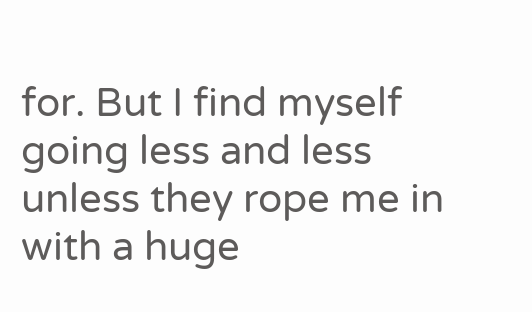for. But I find myself going less and less unless they rope me in with a huge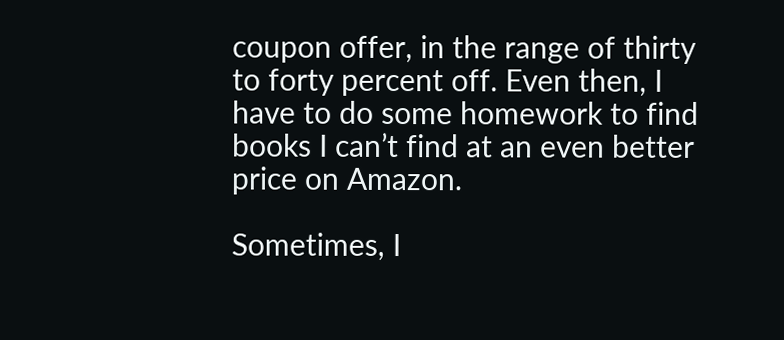coupon offer, in the range of thirty to forty percent off. Even then, I have to do some homework to find books I can’t find at an even better price on Amazon.

Sometimes, I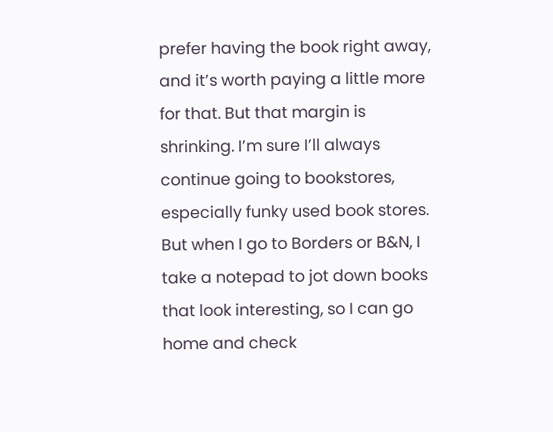prefer having the book right away, and it’s worth paying a little more for that. But that margin is shrinking. I’m sure I’ll always continue going to bookstores, especially funky used book stores. But when I go to Borders or B&N, I take a notepad to jot down books that look interesting, so I can go home and check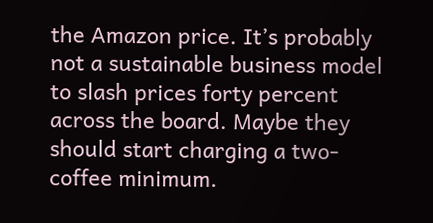the Amazon price. It’s probably not a sustainable business model to slash prices forty percent across the board. Maybe they should start charging a two-coffee minimum.